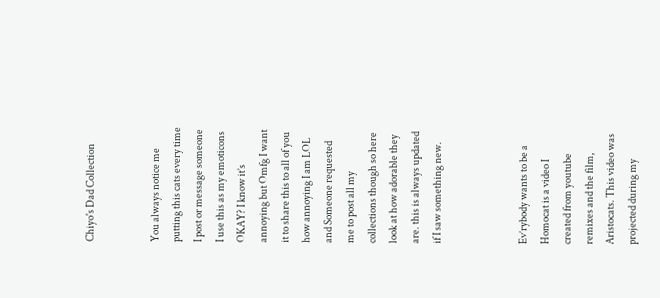Chiyo's Dad Collection


You always notice me putting this cats every time I post or message someone I use this as my emoticons OKAY? I know it’s annoying but Omfg I want it to share this to all of you how annoying I am LOL and Someone requested me to post all my collections though so here look at how adorable they are. this is always updated if I saw something new.



Ev’rybody wants to be a Homocat is a video I created from youtube remixes and the film, Aristocats. This video was projected during my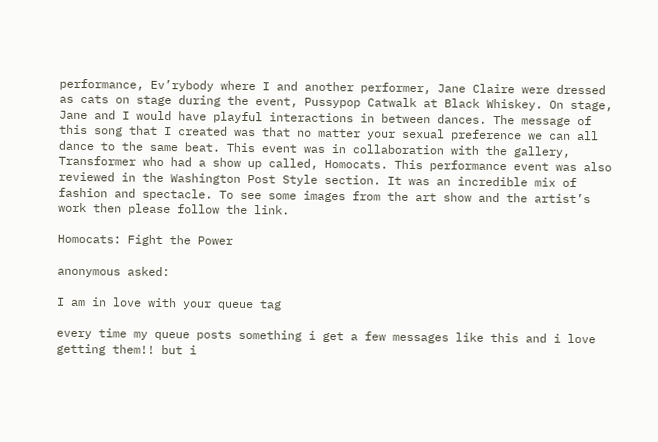performance, Ev’rybody where I and another performer, Jane Claire were dressed as cats on stage during the event, Pussypop Catwalk at Black Whiskey. On stage, Jane and I would have playful interactions in between dances. The message of this song that I created was that no matter your sexual preference we can all dance to the same beat. This event was in collaboration with the gallery, Transformer who had a show up called, Homocats. This performance event was also reviewed in the Washington Post Style section. It was an incredible mix of fashion and spectacle. To see some images from the art show and the artist’s work then please follow the link.

Homocats: Fight the Power

anonymous asked:

I am in love with your queue tag

every time my queue posts something i get a few messages like this and i love getting them!! but i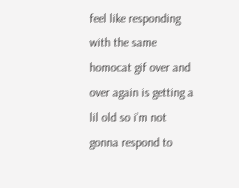feel like responding with the same homocat gif over and over again is getting a lil old so i’m not gonna respond to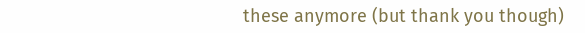these anymore (but thank you though)